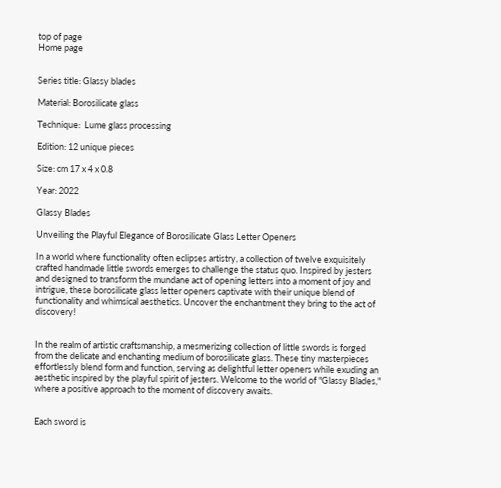top of page
Home page


Series title: Glassy blades

Material: Borosilicate glass

Technique:  Lume glass processing

Edition: 12 unique pieces

Size: cm 17 x 4 x 0.8

Year: 2022

Glassy Blades

Unveiling the Playful Elegance of Borosilicate Glass Letter Openers

In a world where functionality often eclipses artistry, a collection of twelve exquisitely crafted handmade little swords emerges to challenge the status quo. Inspired by jesters and designed to transform the mundane act of opening letters into a moment of joy and intrigue, these borosilicate glass letter openers captivate with their unique blend of functionality and whimsical aesthetics. Uncover the enchantment they bring to the act of discovery!


In the realm of artistic craftsmanship, a mesmerizing collection of little swords is forged from the delicate and enchanting medium of borosilicate glass. These tiny masterpieces effortlessly blend form and function, serving as delightful letter openers while exuding an aesthetic inspired by the playful spirit of jesters. Welcome to the world of "Glassy Blades," where a positive approach to the moment of discovery awaits.


Each sword is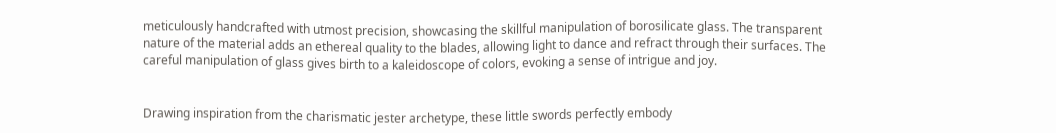meticulously handcrafted with utmost precision, showcasing the skillful manipulation of borosilicate glass. The transparent nature of the material adds an ethereal quality to the blades, allowing light to dance and refract through their surfaces. The careful manipulation of glass gives birth to a kaleidoscope of colors, evoking a sense of intrigue and joy.


Drawing inspiration from the charismatic jester archetype, these little swords perfectly embody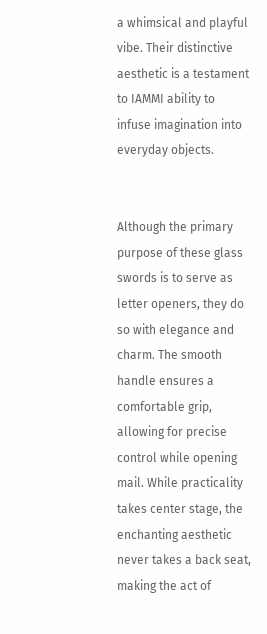a whimsical and playful vibe. Their distinctive aesthetic is a testament to IAMMI ability to infuse imagination into everyday objects.


Although the primary purpose of these glass swords is to serve as letter openers, they do so with elegance and charm. The smooth handle ensures a comfortable grip, allowing for precise control while opening mail. While practicality takes center stage, the enchanting aesthetic never takes a back seat, making the act of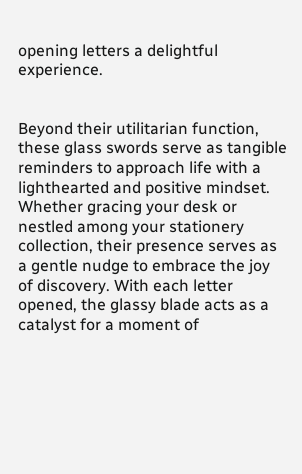opening letters a delightful experience.


Beyond their utilitarian function, these glass swords serve as tangible reminders to approach life with a lighthearted and positive mindset. Whether gracing your desk or nestled among your stationery collection, their presence serves as a gentle nudge to embrace the joy of discovery. With each letter opened, the glassy blade acts as a catalyst for a moment of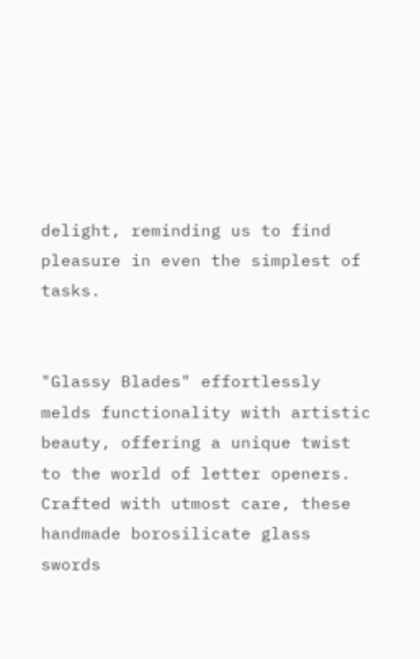delight, reminding us to find pleasure in even the simplest of tasks.


"Glassy Blades" effortlessly melds functionality with artistic beauty, offering a unique twist to the world of letter openers. Crafted with utmost care, these handmade borosilicate glass swords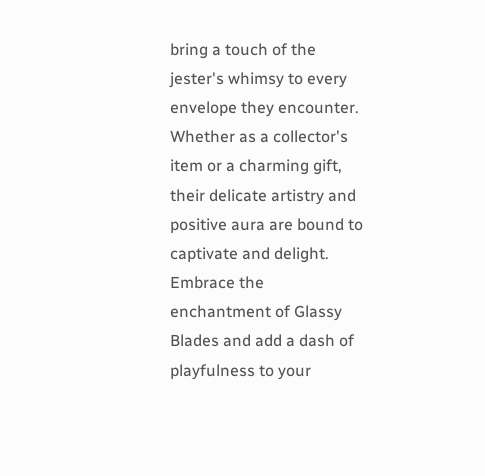bring a touch of the jester's whimsy to every envelope they encounter. Whether as a collector's item or a charming gift, their delicate artistry and positive aura are bound to captivate and delight. Embrace the enchantment of Glassy Blades and add a dash of playfulness to your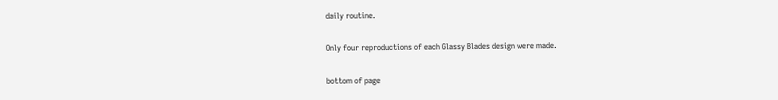daily routine.

Only four reproductions of each Glassy Blades design were made.

bottom of page